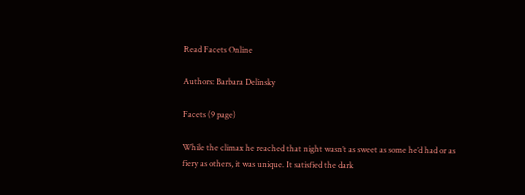Read Facets Online

Authors: Barbara Delinsky

Facets (9 page)

While the climax he reached that night wasn’t as sweet as some he’d had or as fiery as others, it was unique. It satisfied the dark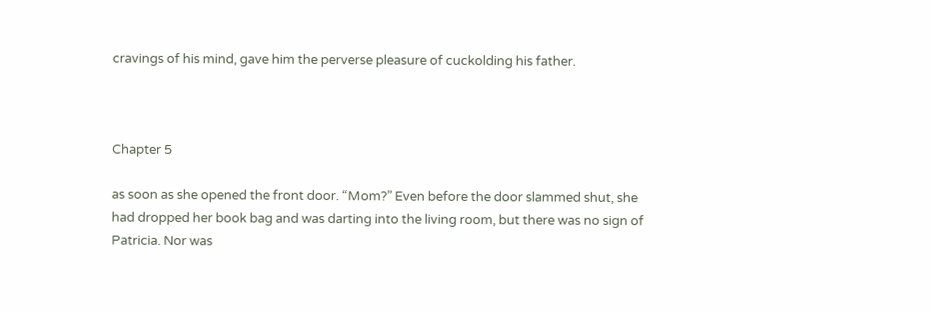cravings of his mind, gave him the perverse pleasure of cuckolding his father.



Chapter 5

as soon as she opened the front door. “Mom?” Even before the door slammed shut, she had dropped her book bag and was darting into the living room, but there was no sign of Patricia. Nor was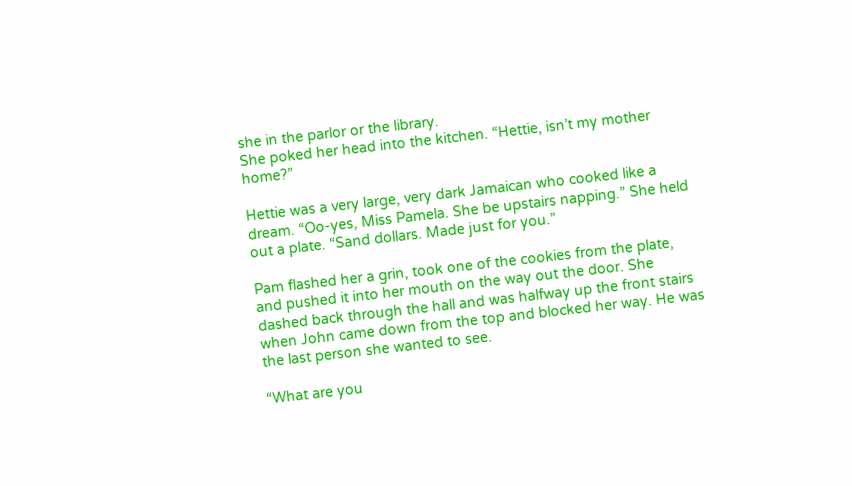she in the parlor or the library.
She poked her head into the kitchen. “Hettie, isn’t my mother home?”

Hettie was a very large, very dark Jamaican who cooked like a dream. “Oo-yes, Miss Pamela. She be upstairs napping.” She held out a plate. “Sand dollars. Made just for you.”

Pam flashed her a grin, took one of the cookies from the plate, and pushed it into her mouth on the way out the door. She dashed back through the hall and was halfway up the front stairs when John came down from the top and blocked her way. He was the last person she wanted to see.

“What are you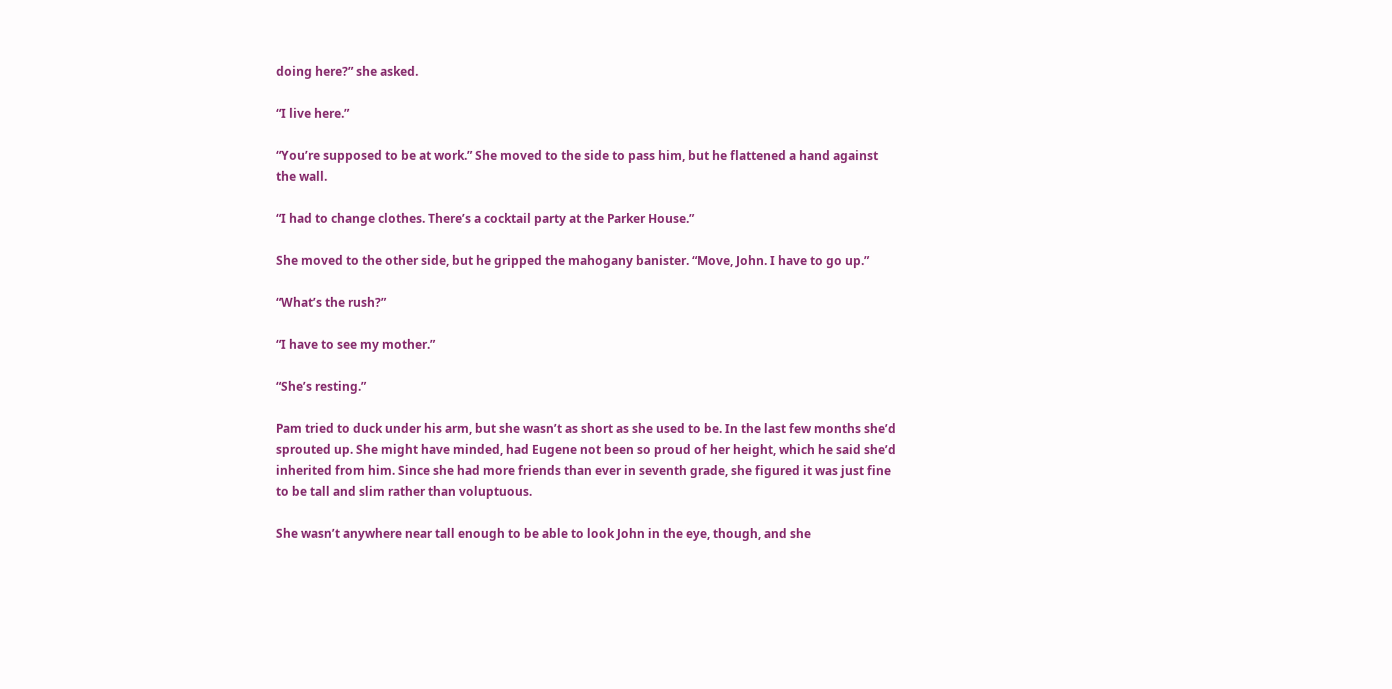doing here?” she asked.

“I live here.”

“You’re supposed to be at work.” She moved to the side to pass him, but he flattened a hand against the wall.

“I had to change clothes. There’s a cocktail party at the Parker House.”

She moved to the other side, but he gripped the mahogany banister. “Move, John. I have to go up.”

“What’s the rush?”

“I have to see my mother.”

“She’s resting.”

Pam tried to duck under his arm, but she wasn’t as short as she used to be. In the last few months she’d sprouted up. She might have minded, had Eugene not been so proud of her height, which he said she’d inherited from him. Since she had more friends than ever in seventh grade, she figured it was just fine to be tall and slim rather than voluptuous.

She wasn’t anywhere near tall enough to be able to look John in the eye, though, and she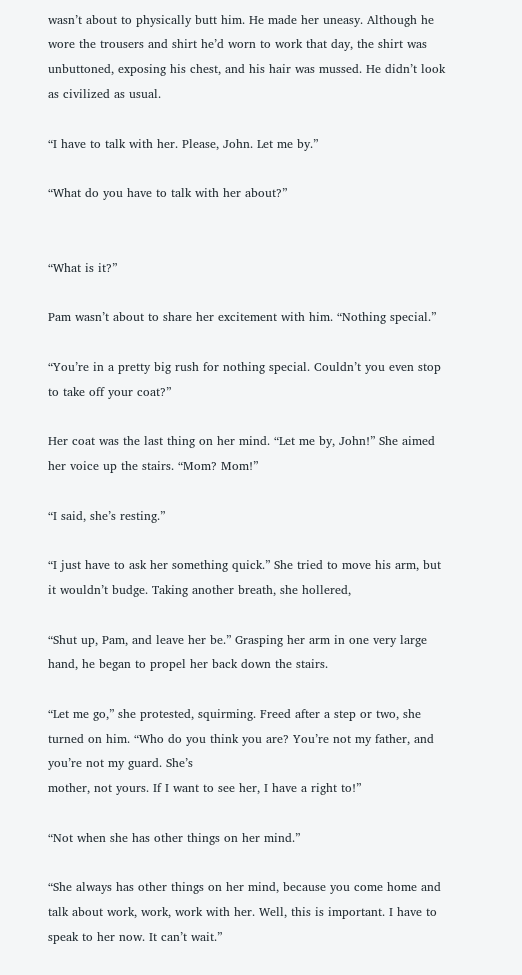wasn’t about to physically butt him. He made her uneasy. Although he wore the trousers and shirt he’d worn to work that day, the shirt was unbuttoned, exposing his chest, and his hair was mussed. He didn’t look as civilized as usual.

“I have to talk with her. Please, John. Let me by.”

“What do you have to talk with her about?”


“What is it?”

Pam wasn’t about to share her excitement with him. “Nothing special.”

“You’re in a pretty big rush for nothing special. Couldn’t you even stop to take off your coat?”

Her coat was the last thing on her mind. “Let me by, John!” She aimed her voice up the stairs. “Mom? Mom!”

“I said, she’s resting.”

“I just have to ask her something quick.” She tried to move his arm, but it wouldn’t budge. Taking another breath, she hollered,

“Shut up, Pam, and leave her be.” Grasping her arm in one very large hand, he began to propel her back down the stairs.

“Let me go,” she protested, squirming. Freed after a step or two, she turned on him. “Who do you think you are? You’re not my father, and you’re not my guard. She’s
mother, not yours. If I want to see her, I have a right to!”

“Not when she has other things on her mind.”

“She always has other things on her mind, because you come home and talk about work, work, work with her. Well, this is important. I have to speak to her now. It can’t wait.”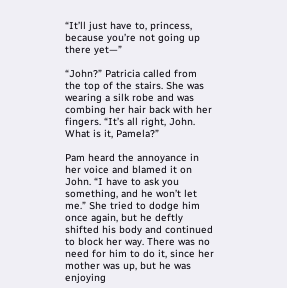“It’ll just have to, princess, because you’re not going up there yet—”

“John?” Patricia called from the top of the stairs. She was wearing a silk robe and was combing her hair back with her fingers. “It’s all right, John. What is it, Pamela?”

Pam heard the annoyance in her voice and blamed it on John. “I have to ask you something, and he won’t let me.” She tried to dodge him once again, but he deftly shifted his body and continued to block her way. There was no need for him to do it, since her mother was up, but he was enjoying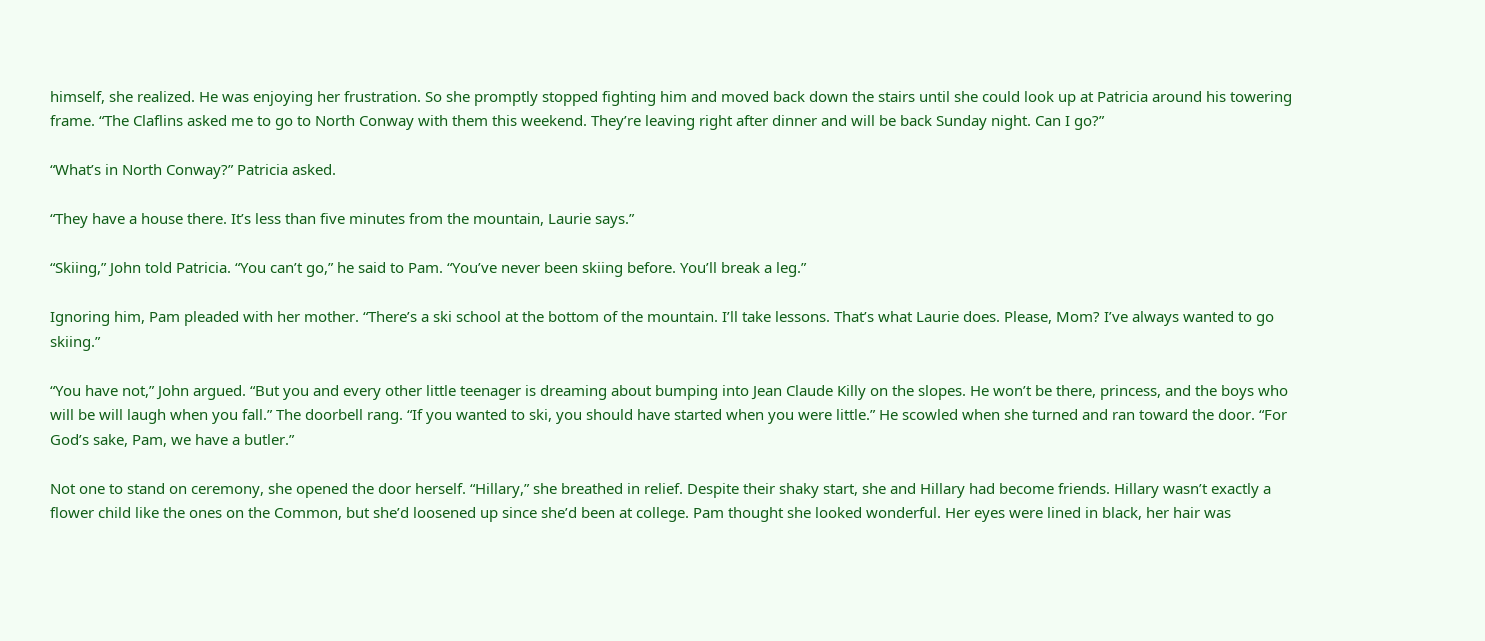himself, she realized. He was enjoying her frustration. So she promptly stopped fighting him and moved back down the stairs until she could look up at Patricia around his towering frame. “The Claflins asked me to go to North Conway with them this weekend. They’re leaving right after dinner and will be back Sunday night. Can I go?”

“What’s in North Conway?” Patricia asked.

“They have a house there. It’s less than five minutes from the mountain, Laurie says.”

“Skiing,” John told Patricia. “You can’t go,” he said to Pam. “You’ve never been skiing before. You’ll break a leg.”

Ignoring him, Pam pleaded with her mother. “There’s a ski school at the bottom of the mountain. I’ll take lessons. That’s what Laurie does. Please, Mom? I’ve always wanted to go skiing.”

“You have not,” John argued. “But you and every other little teenager is dreaming about bumping into Jean Claude Killy on the slopes. He won’t be there, princess, and the boys who will be will laugh when you fall.” The doorbell rang. “If you wanted to ski, you should have started when you were little.” He scowled when she turned and ran toward the door. “For God’s sake, Pam, we have a butler.”

Not one to stand on ceremony, she opened the door herself. “Hillary,” she breathed in relief. Despite their shaky start, she and Hillary had become friends. Hillary wasn’t exactly a flower child like the ones on the Common, but she’d loosened up since she’d been at college. Pam thought she looked wonderful. Her eyes were lined in black, her hair was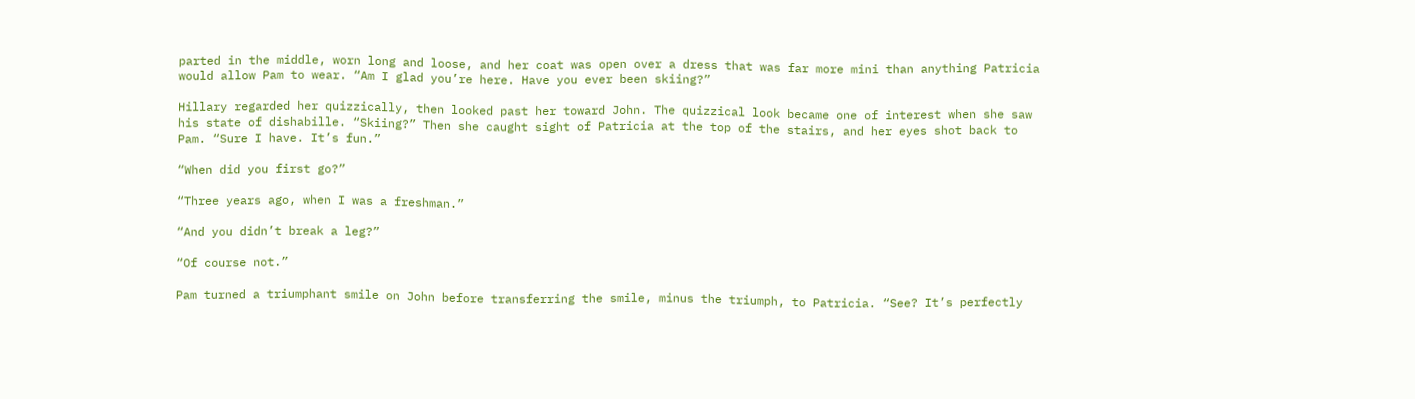parted in the middle, worn long and loose, and her coat was open over a dress that was far more mini than anything Patricia would allow Pam to wear. “Am I glad you’re here. Have you ever been skiing?”

Hillary regarded her quizzically, then looked past her toward John. The quizzical look became one of interest when she saw his state of dishabille. “Skiing?” Then she caught sight of Patricia at the top of the stairs, and her eyes shot back to Pam. “Sure I have. It’s fun.”

“When did you first go?”

“Three years ago, when I was a freshman.”

“And you didn’t break a leg?”

“Of course not.”

Pam turned a triumphant smile on John before transferring the smile, minus the triumph, to Patricia. “See? It’s perfectly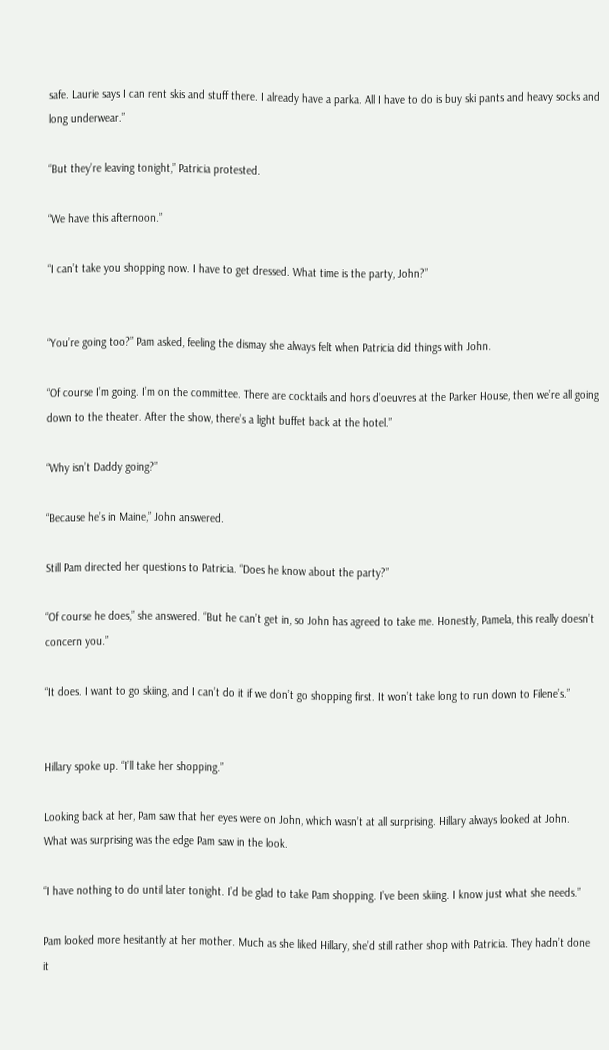safe. Laurie says I can rent skis and stuff there. I already have a parka. All I have to do is buy ski pants and heavy socks and long underwear.”

“But they’re leaving tonight,” Patricia protested.

“We have this afternoon.”

“I can’t take you shopping now. I have to get dressed. What time is the party, John?”


“You’re going too?” Pam asked, feeling the dismay she always felt when Patricia did things with John.

“Of course I’m going. I’m on the committee. There are cocktails and hors d’oeuvres at the Parker House, then we’re all going down to the theater. After the show, there’s a light buffet back at the hotel.”

“Why isn’t Daddy going?”

“Because he’s in Maine,” John answered.

Still Pam directed her questions to Patricia. “Does he know about the party?”

“Of course he does,” she answered. “But he can’t get in, so John has agreed to take me. Honestly, Pamela, this really doesn’t concern you.”

“It does. I want to go skiing, and I can’t do it if we don’t go shopping first. It won’t take long to run down to Filene’s.”


Hillary spoke up. “I’ll take her shopping.”

Looking back at her, Pam saw that her eyes were on John, which wasn’t at all surprising. Hillary always looked at John. What was surprising was the edge Pam saw in the look.

“I have nothing to do until later tonight. I’d be glad to take Pam shopping. I’ve been skiing. I know just what she needs.”

Pam looked more hesitantly at her mother. Much as she liked Hillary, she’d still rather shop with Patricia. They hadn’t done it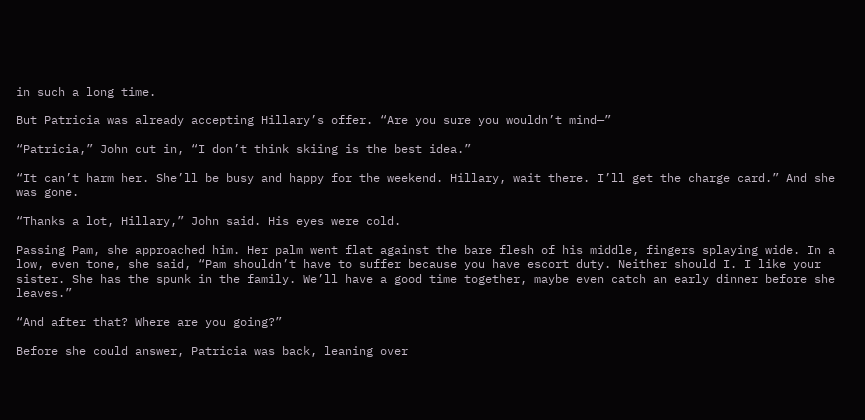in such a long time.

But Patricia was already accepting Hillary’s offer. “Are you sure you wouldn’t mind—”

“Patricia,” John cut in, “I don’t think skiing is the best idea.”

“It can’t harm her. She’ll be busy and happy for the weekend. Hillary, wait there. I’ll get the charge card.” And she was gone.

“Thanks a lot, Hillary,” John said. His eyes were cold.

Passing Pam, she approached him. Her palm went flat against the bare flesh of his middle, fingers splaying wide. In a low, even tone, she said, “Pam shouldn’t have to suffer because you have escort duty. Neither should I. I like your sister. She has the spunk in the family. We’ll have a good time together, maybe even catch an early dinner before she leaves.”

“And after that? Where are you going?”

Before she could answer, Patricia was back, leaning over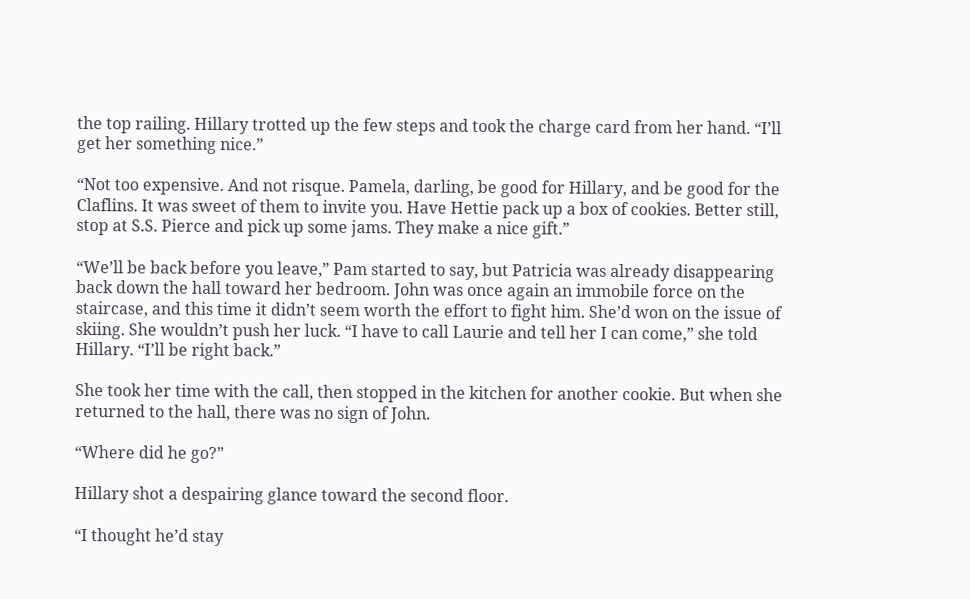the top railing. Hillary trotted up the few steps and took the charge card from her hand. “I’ll get her something nice.”

“Not too expensive. And not risque. Pamela, darling, be good for Hillary, and be good for the Claflins. It was sweet of them to invite you. Have Hettie pack up a box of cookies. Better still, stop at S.S. Pierce and pick up some jams. They make a nice gift.”

“We’ll be back before you leave,” Pam started to say, but Patricia was already disappearing back down the hall toward her bedroom. John was once again an immobile force on the staircase, and this time it didn’t seem worth the effort to fight him. She’d won on the issue of skiing. She wouldn’t push her luck. “I have to call Laurie and tell her I can come,” she told Hillary. “I’ll be right back.”

She took her time with the call, then stopped in the kitchen for another cookie. But when she returned to the hall, there was no sign of John.

“Where did he go?”

Hillary shot a despairing glance toward the second floor.

“I thought he’d stay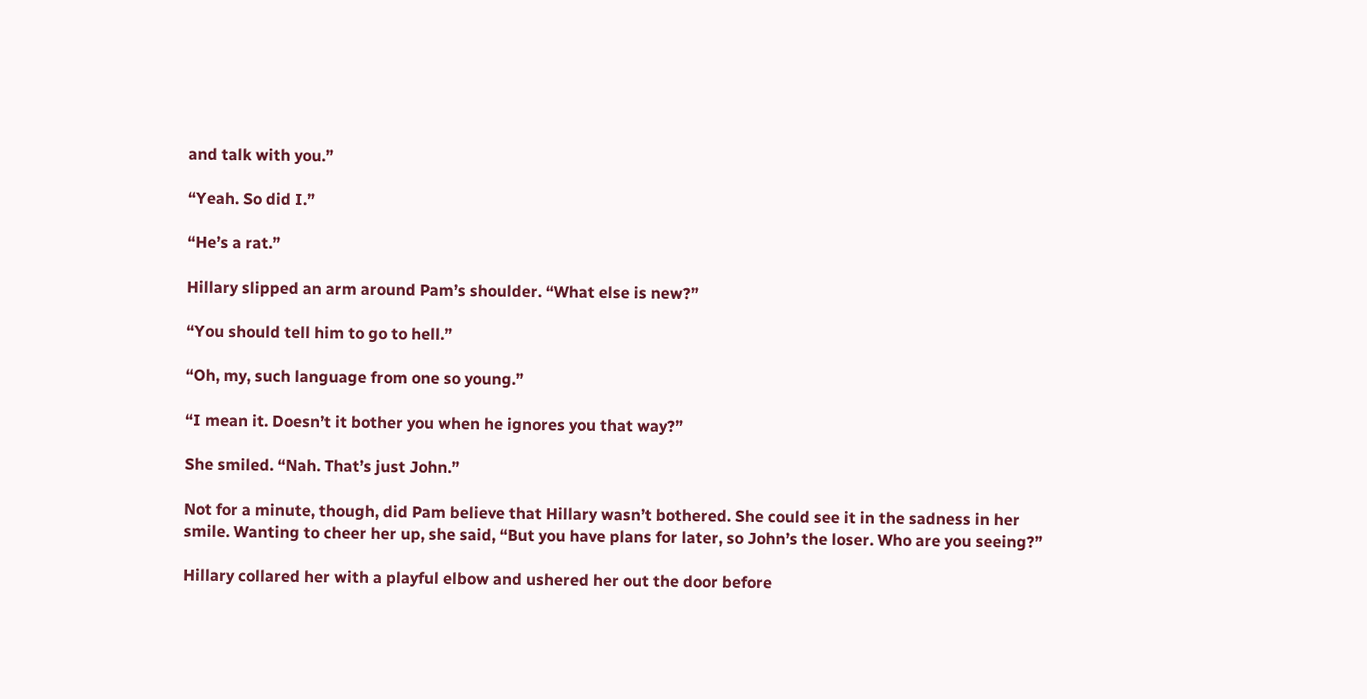and talk with you.”

“Yeah. So did I.”

“He’s a rat.”

Hillary slipped an arm around Pam’s shoulder. “What else is new?”

“You should tell him to go to hell.”

“Oh, my, such language from one so young.”

“I mean it. Doesn’t it bother you when he ignores you that way?”

She smiled. “Nah. That’s just John.”

Not for a minute, though, did Pam believe that Hillary wasn’t bothered. She could see it in the sadness in her smile. Wanting to cheer her up, she said, “But you have plans for later, so John’s the loser. Who are you seeing?”

Hillary collared her with a playful elbow and ushered her out the door before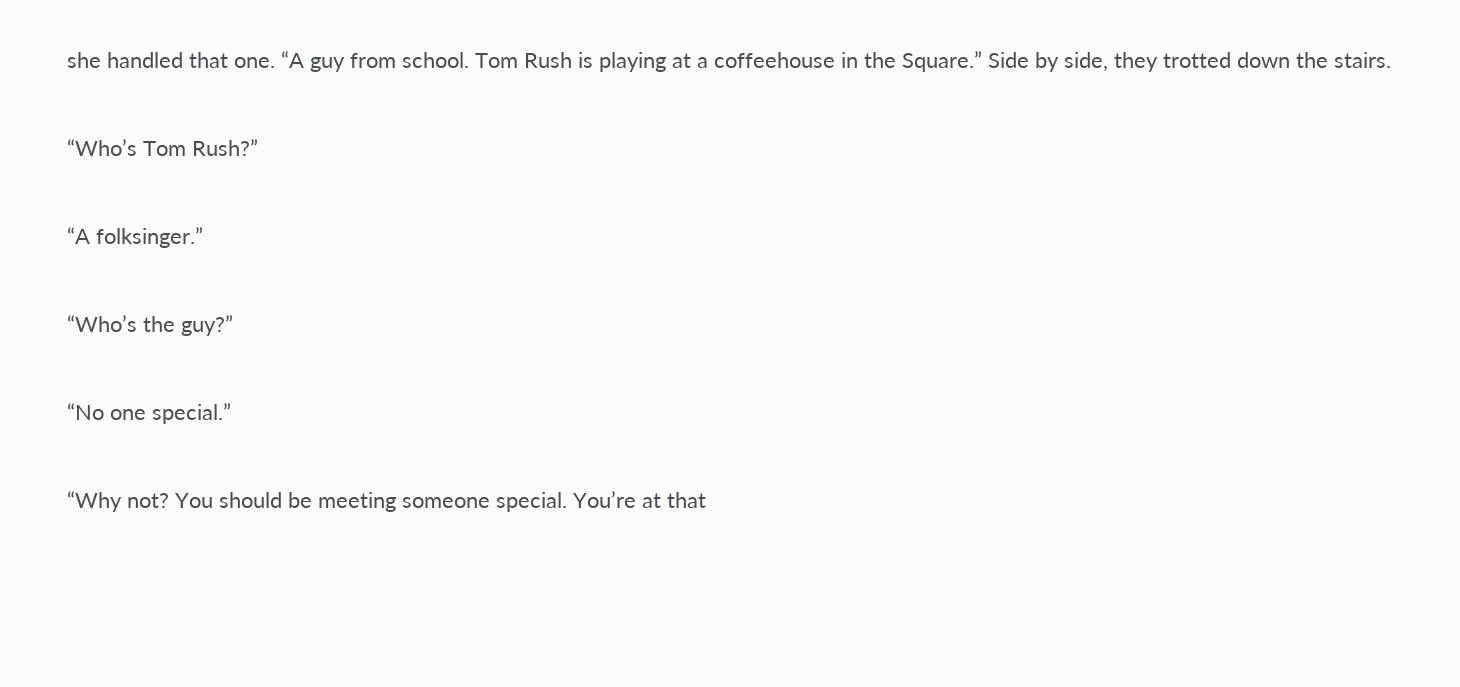she handled that one. “A guy from school. Tom Rush is playing at a coffeehouse in the Square.” Side by side, they trotted down the stairs.

“Who’s Tom Rush?”

“A folksinger.”

“Who’s the guy?”

“No one special.”

“Why not? You should be meeting someone special. You’re at that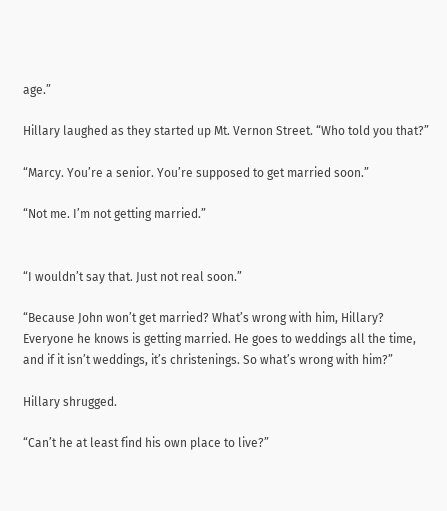age.”

Hillary laughed as they started up Mt. Vernon Street. “Who told you that?”

“Marcy. You’re a senior. You’re supposed to get married soon.”

“Not me. I’m not getting married.”


“I wouldn’t say that. Just not real soon.”

“Because John won’t get married? What’s wrong with him, Hillary? Everyone he knows is getting married. He goes to weddings all the time, and if it isn’t weddings, it’s christenings. So what’s wrong with him?”

Hillary shrugged.

“Can’t he at least find his own place to live?”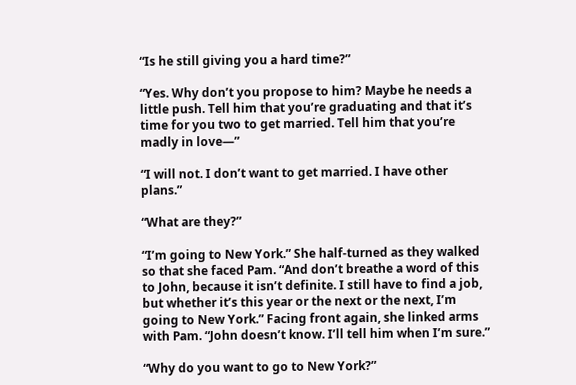“Is he still giving you a hard time?”

“Yes. Why don’t you propose to him? Maybe he needs a little push. Tell him that you’re graduating and that it’s time for you two to get married. Tell him that you’re madly in love—”

“I will not. I don’t want to get married. I have other plans.”

“What are they?”

“I’m going to New York.” She half-turned as they walked so that she faced Pam. “And don’t breathe a word of this to John, because it isn’t definite. I still have to find a job, but whether it’s this year or the next or the next, I’m going to New York.” Facing front again, she linked arms with Pam. “John doesn’t know. I’ll tell him when I’m sure.”

“Why do you want to go to New York?”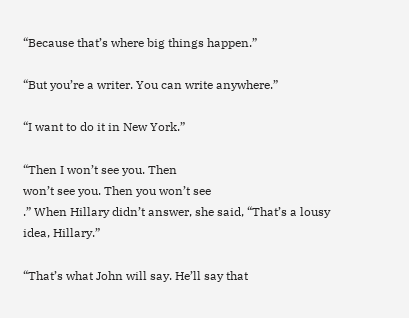“Because that’s where big things happen.”

“But you’re a writer. You can write anywhere.”

“I want to do it in New York.”

“Then I won’t see you. Then
won’t see you. Then you won’t see
.” When Hillary didn’t answer, she said, “That’s a lousy idea, Hillary.”

“That’s what John will say. He’ll say that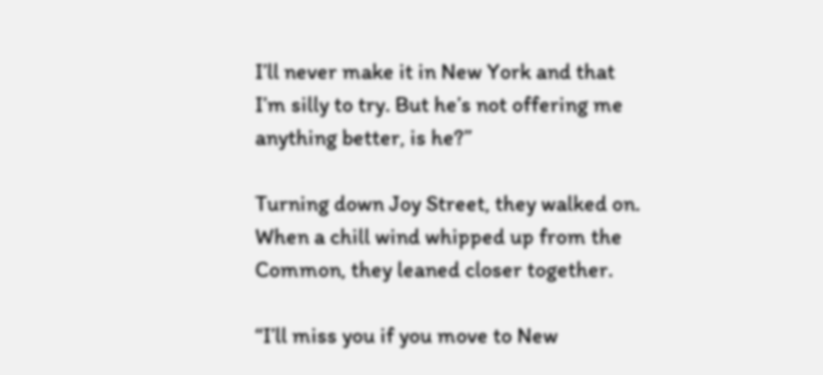I’ll never make it in New York and that I’m silly to try. But he’s not offering me anything better, is he?”

Turning down Joy Street, they walked on. When a chill wind whipped up from the Common, they leaned closer together.

“I’ll miss you if you move to New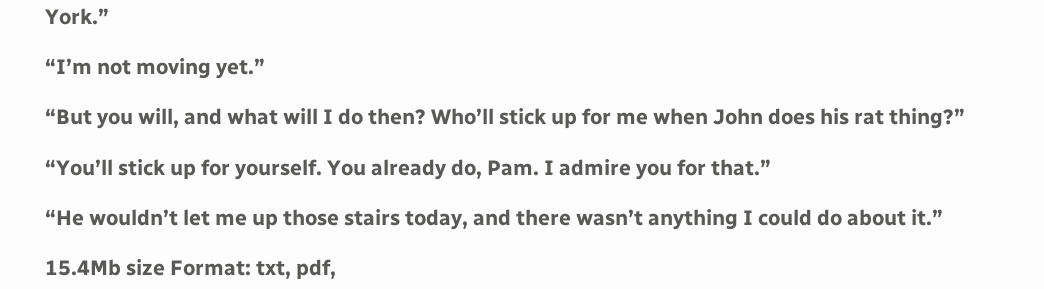York.”

“I’m not moving yet.”

“But you will, and what will I do then? Who’ll stick up for me when John does his rat thing?”

“You’ll stick up for yourself. You already do, Pam. I admire you for that.”

“He wouldn’t let me up those stairs today, and there wasn’t anything I could do about it.”

15.4Mb size Format: txt, pdf,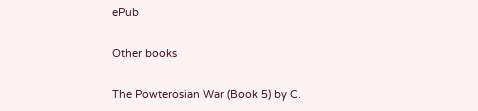ePub

Other books

The Powterosian War (Book 5) by C.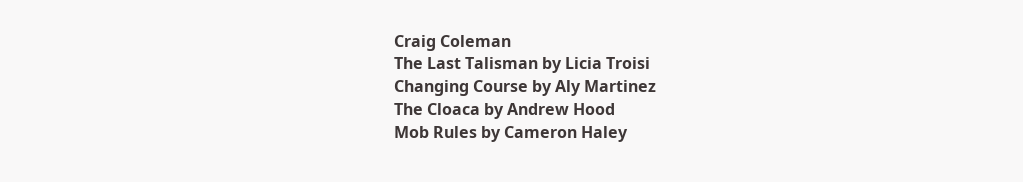Craig Coleman
The Last Talisman by Licia Troisi
Changing Course by Aly Martinez
The Cloaca by Andrew Hood
Mob Rules by Cameron Haley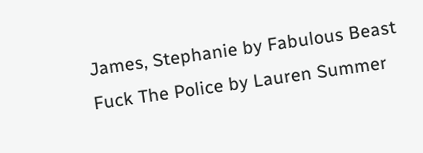James, Stephanie by Fabulous Beast
Fuck The Police by Lauren Summer